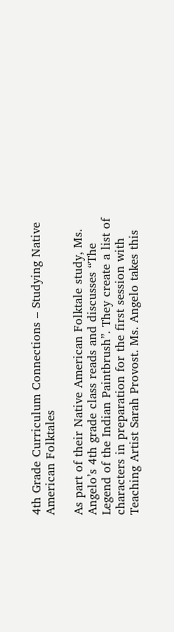4th Grade Curriculum Connections – Studying Native American Folktales

As part of their Native American Folktale study, Ms. Angelo’s 4th grade class reads and discusses “The Legend of the Indian Paintbrush”. They create a list of characters in preparation for the first session with Teaching Artist Sarah Provost. Ms. Angelo takes this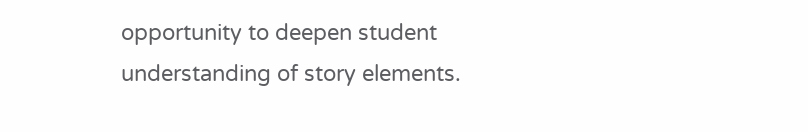opportunity to deepen student understanding of story elements.